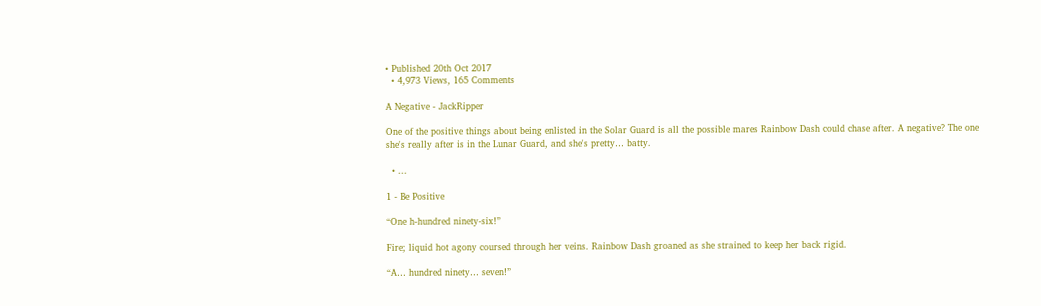• Published 20th Oct 2017
  • 4,973 Views, 165 Comments

A Negative - JackRipper

One of the positive things about being enlisted in the Solar Guard is all the possible mares Rainbow Dash could chase after. A negative? The one she's really after is in the Lunar Guard, and she's pretty… batty.

  • ...

1 - Be Positive

“One h-hundred ninety-six!”

Fire; liquid hot agony coursed through her veins. Rainbow Dash groaned as she strained to keep her back rigid.

“A… hundred ninety… seven!”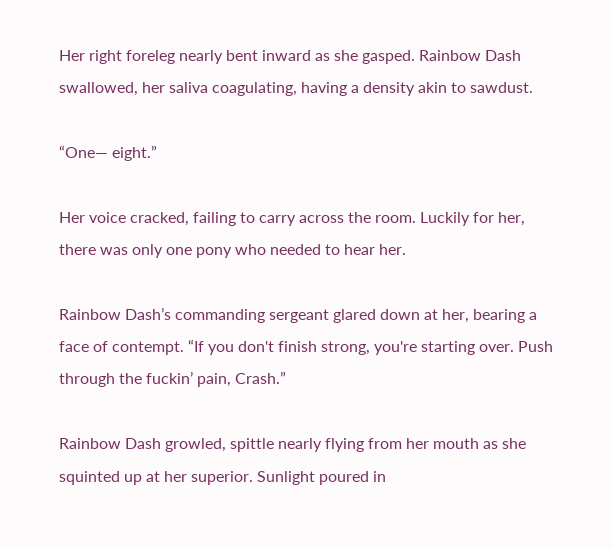Her right foreleg nearly bent inward as she gasped. Rainbow Dash swallowed, her saliva coagulating, having a density akin to sawdust.

“One— eight.”

Her voice cracked, failing to carry across the room. Luckily for her, there was only one pony who needed to hear her.

Rainbow Dash’s commanding sergeant glared down at her, bearing a face of contempt. “If you don't finish strong, you're starting over. Push through the fuckin’ pain, Crash.”

Rainbow Dash growled, spittle nearly flying from her mouth as she squinted up at her superior. Sunlight poured in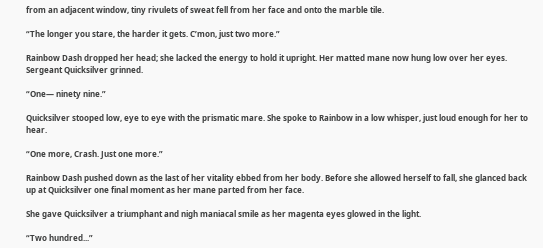from an adjacent window, tiny rivulets of sweat fell from her face and onto the marble tile.

“The longer you stare, the harder it gets. C’mon, just two more.”

Rainbow Dash dropped her head; she lacked the energy to hold it upright. Her matted mane now hung low over her eyes. Sergeant Quicksilver grinned.

“One— ninety nine.”

Quicksilver stooped low, eye to eye with the prismatic mare. She spoke to Rainbow in a low whisper, just loud enough for her to hear.

“One more, Crash. Just one more.”

Rainbow Dash pushed down as the last of her vitality ebbed from her body. Before she allowed herself to fall, she glanced back up at Quicksilver one final moment as her mane parted from her face.

She gave Quicksilver a triumphant and nigh maniacal smile as her magenta eyes glowed in the light.

“Two hundred...”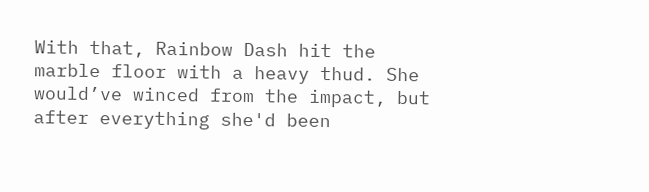With that, Rainbow Dash hit the marble floor with a heavy thud. She would’ve winced from the impact, but after everything she'd been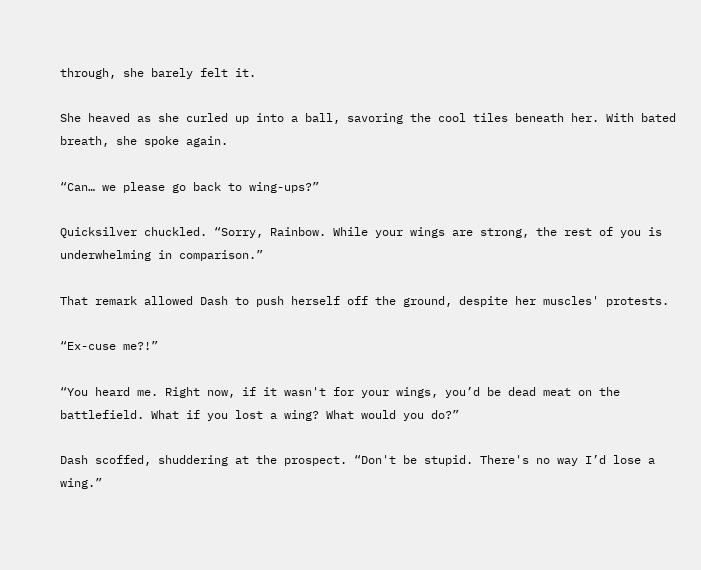through, she barely felt it.

She heaved as she curled up into a ball, savoring the cool tiles beneath her. With bated breath, she spoke again.

“Can… we please go back to wing-ups?”

Quicksilver chuckled. “Sorry, Rainbow. While your wings are strong, the rest of you is underwhelming in comparison.”

That remark allowed Dash to push herself off the ground, despite her muscles' protests.

“Ex-cuse me?!”

“You heard me. Right now, if it wasn't for your wings, you’d be dead meat on the battlefield. What if you lost a wing? What would you do?”

Dash scoffed, shuddering at the prospect. “Don't be stupid. There's no way I’d lose a wing.”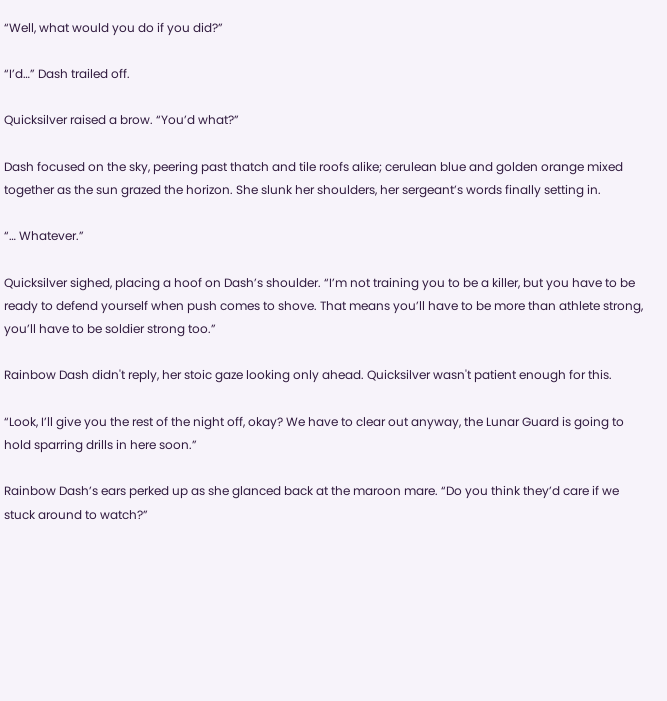“Well, what would you do if you did?”

“I’d…” Dash trailed off.

Quicksilver raised a brow. “You’d what?”

Dash focused on the sky, peering past thatch and tile roofs alike; cerulean blue and golden orange mixed together as the sun grazed the horizon. She slunk her shoulders, her sergeant’s words finally setting in.

“… Whatever.”

Quicksilver sighed, placing a hoof on Dash’s shoulder. “I’m not training you to be a killer, but you have to be ready to defend yourself when push comes to shove. That means you’ll have to be more than athlete strong, you’ll have to be soldier strong too.”

Rainbow Dash didn't reply, her stoic gaze looking only ahead. Quicksilver wasn't patient enough for this.

“Look, I’ll give you the rest of the night off, okay? We have to clear out anyway, the Lunar Guard is going to hold sparring drills in here soon.”

Rainbow Dash’s ears perked up as she glanced back at the maroon mare. “Do you think they’d care if we stuck around to watch?”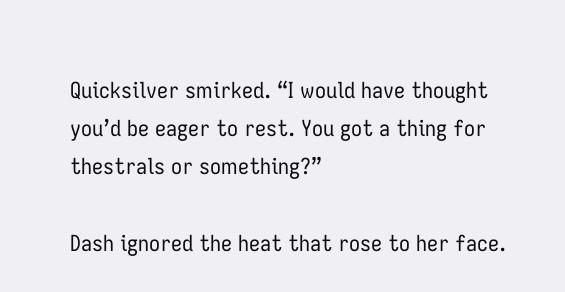Quicksilver smirked. “I would have thought you’d be eager to rest. You got a thing for thestrals or something?”

Dash ignored the heat that rose to her face.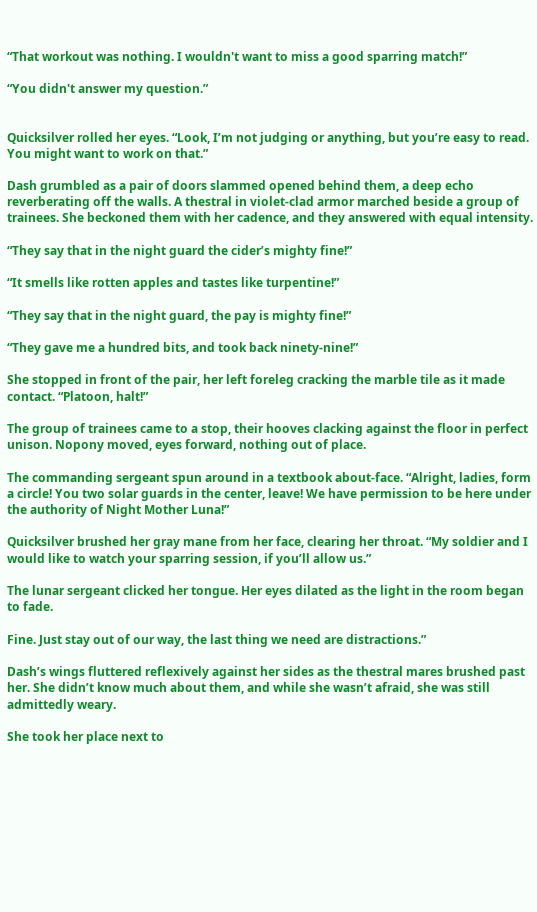“That workout was nothing. I wouldn't want to miss a good sparring match!”

“You didn't answer my question.”


Quicksilver rolled her eyes. “Look, I’m not judging or anything, but you’re easy to read. You might want to work on that.”

Dash grumbled as a pair of doors slammed opened behind them, a deep echo reverberating off the walls. A thestral in violet-clad armor marched beside a group of trainees. She beckoned them with her cadence, and they answered with equal intensity.

“They say that in the night guard the cider’s mighty fine!”

“It smells like rotten apples and tastes like turpentine!”

“They say that in the night guard, the pay is mighty fine!”

“They gave me a hundred bits, and took back ninety-nine!”

She stopped in front of the pair, her left foreleg cracking the marble tile as it made contact. “Platoon, halt!”

The group of trainees came to a stop, their hooves clacking against the floor in perfect unison. Nopony moved, eyes forward, nothing out of place.

The commanding sergeant spun around in a textbook about-face. “Alright, ladies, form a circle! You two solar guards in the center, leave! We have permission to be here under the authority of Night Mother Luna!”

Quicksilver brushed her gray mane from her face, clearing her throat. “My soldier and I would like to watch your sparring session, if you’ll allow us.”

The lunar sergeant clicked her tongue. Her eyes dilated as the light in the room began to fade.

Fine. Just stay out of our way, the last thing we need are distractions.”

Dash’s wings fluttered reflexively against her sides as the thestral mares brushed past her. She didn’t know much about them, and while she wasn’t afraid, she was still admittedly weary.

She took her place next to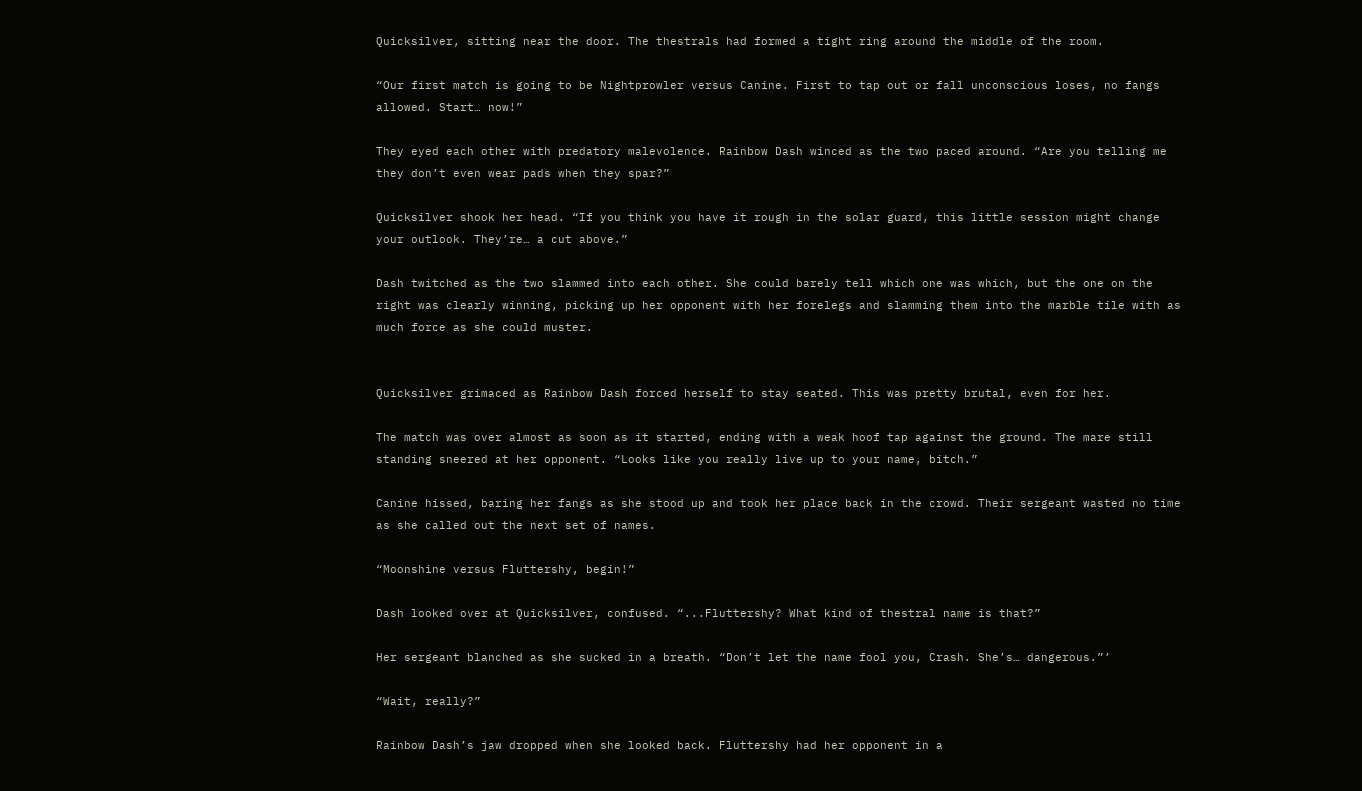Quicksilver, sitting near the door. The thestrals had formed a tight ring around the middle of the room.

“Our first match is going to be Nightprowler versus Canine. First to tap out or fall unconscious loses, no fangs allowed. Start… now!”

They eyed each other with predatory malevolence. Rainbow Dash winced as the two paced around. “Are you telling me they don’t even wear pads when they spar?”

Quicksilver shook her head. “If you think you have it rough in the solar guard, this little session might change your outlook. They’re… a cut above.”

Dash twitched as the two slammed into each other. She could barely tell which one was which, but the one on the right was clearly winning, picking up her opponent with her forelegs and slamming them into the marble tile with as much force as she could muster.


Quicksilver grimaced as Rainbow Dash forced herself to stay seated. This was pretty brutal, even for her.

The match was over almost as soon as it started, ending with a weak hoof tap against the ground. The mare still standing sneered at her opponent. “Looks like you really live up to your name, bitch.”

Canine hissed, baring her fangs as she stood up and took her place back in the crowd. Their sergeant wasted no time as she called out the next set of names.

“Moonshine versus Fluttershy, begin!”

Dash looked over at Quicksilver, confused. “...Fluttershy? What kind of thestral name is that?”

Her sergeant blanched as she sucked in a breath. “Don’t let the name fool you, Crash. She’s… dangerous.”’

“Wait, really?”

Rainbow Dash’s jaw dropped when she looked back. Fluttershy had her opponent in a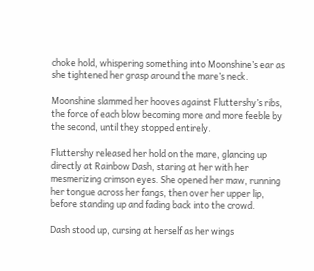choke hold, whispering something into Moonshine’s ear as she tightened her grasp around the mare’s neck.

Moonshine slammed her hooves against Fluttershy’s ribs, the force of each blow becoming more and more feeble by the second, until they stopped entirely.

Fluttershy released her hold on the mare, glancing up directly at Rainbow Dash, staring at her with her mesmerizing crimson eyes. She opened her maw, running her tongue across her fangs, then over her upper lip, before standing up and fading back into the crowd.

Dash stood up, cursing at herself as her wings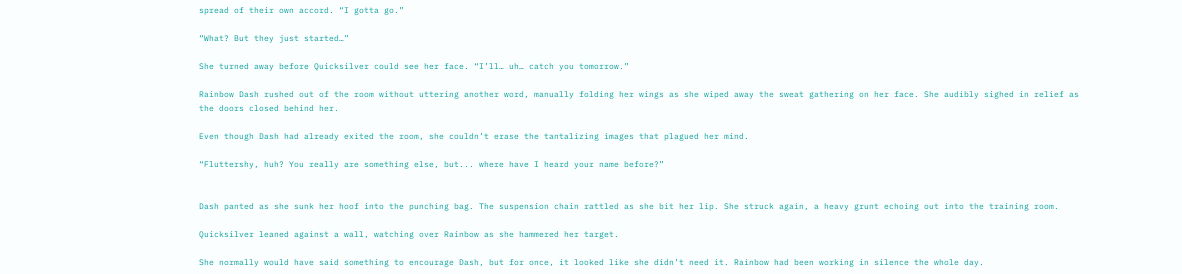spread of their own accord. “I gotta go.”

“What? But they just started…”

She turned away before Quicksilver could see her face. “I’ll… uh… catch you tomorrow.”

Rainbow Dash rushed out of the room without uttering another word, manually folding her wings as she wiped away the sweat gathering on her face. She audibly sighed in relief as the doors closed behind her.

Even though Dash had already exited the room, she couldn’t erase the tantalizing images that plagued her mind.

“Fluttershy, huh? You really are something else, but... where have I heard your name before?”


Dash panted as she sunk her hoof into the punching bag. The suspension chain rattled as she bit her lip. She struck again, a heavy grunt echoing out into the training room.

Quicksilver leaned against a wall, watching over Rainbow as she hammered her target.

She normally would have said something to encourage Dash, but for once, it looked like she didn’t need it. Rainbow had been working in silence the whole day.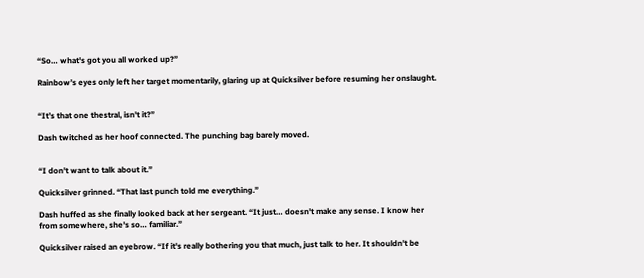“So… what's got you all worked up?”

Rainbow’s eyes only left her target momentarily, glaring up at Quicksilver before resuming her onslaught.


“It’s that one thestral, isn't it?”

Dash twitched as her hoof connected. The punching bag barely moved.


“I don't want to talk about it.”

Quicksilver grinned. “That last punch told me everything.”

Dash huffed as she finally looked back at her sergeant. “It just… doesn't make any sense. I know her from somewhere, she's so… familiar.”

Quicksilver raised an eyebrow. “If it's really bothering you that much, just talk to her. It shouldn't be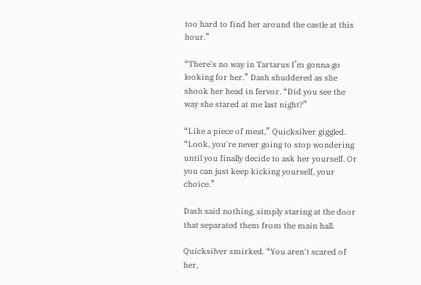too hard to find her around the castle at this hour.”

“There's no way in Tartarus I’m gonna go looking for her.” Dash shuddered as she shook her head in fervor. “Did you see the way she stared at me last night?”

“Like a piece of meat,” Quicksilver giggled. “Look, you're never going to stop wondering until you finally decide to ask her yourself. Or you can just keep kicking yourself, your choice.”

Dash said nothing, simply staring at the door that separated them from the main hall.

Quicksilver smirked. “You aren't scared of her,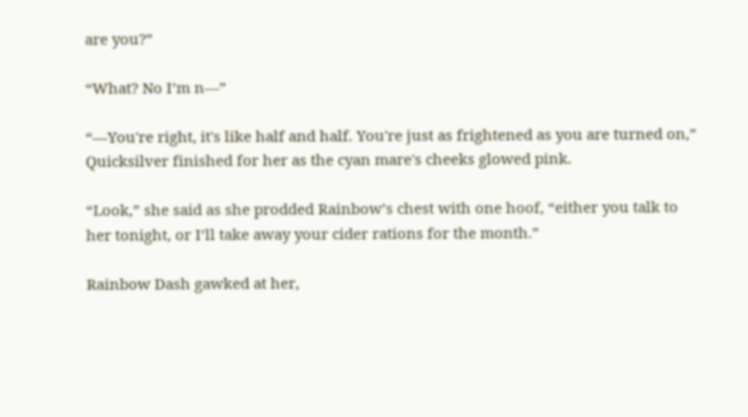are you?”

“What? No I’m n—”

“—You're right, it's like half and half. You're just as frightened as you are turned on,” Quicksilver finished for her as the cyan mare's cheeks glowed pink.

“Look,” she said as she prodded Rainbow’s chest with one hoof, “either you talk to her tonight, or I’ll take away your cider rations for the month.”

Rainbow Dash gawked at her,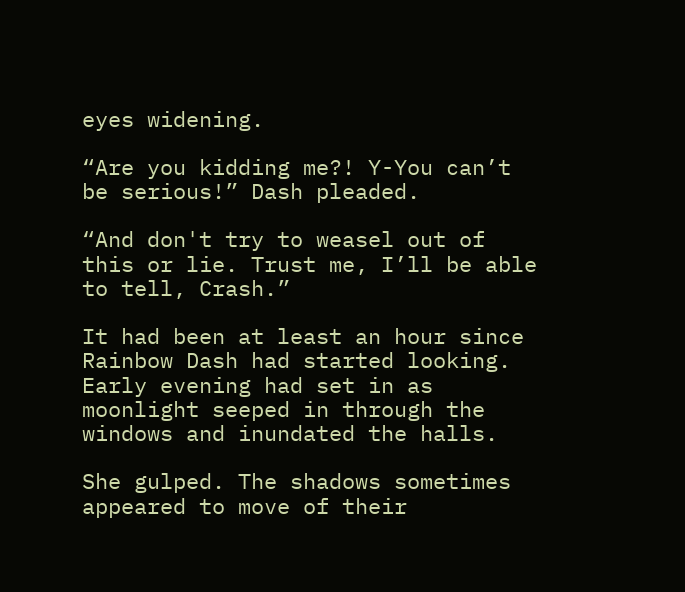eyes widening.

“Are you kidding me?! Y-You can’t be serious!” Dash pleaded.

“And don't try to weasel out of this or lie. Trust me, I’ll be able to tell, Crash.”

It had been at least an hour since Rainbow Dash had started looking. Early evening had set in as moonlight seeped in through the windows and inundated the halls.

She gulped. The shadows sometimes appeared to move of their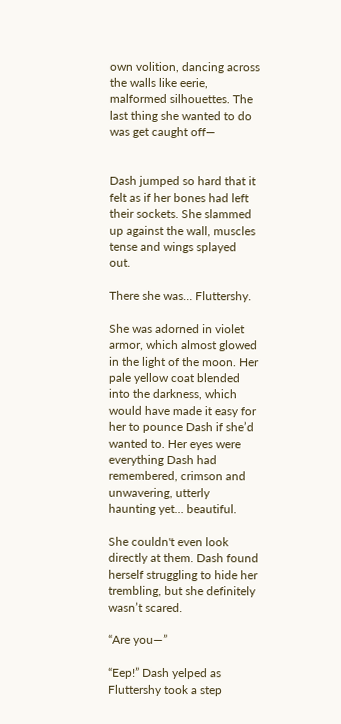own volition, dancing across the walls like eerie, malformed silhouettes. The last thing she wanted to do was get caught off—


Dash jumped so hard that it felt as if her bones had left their sockets. She slammed up against the wall, muscles tense and wings splayed out.

There she was… Fluttershy.

She was adorned in violet armor, which almost glowed in the light of the moon. Her pale yellow coat blended into the darkness, which would have made it easy for her to pounce Dash if she’d wanted to. Her eyes were everything Dash had remembered, crimson and unwavering, utterly haunting yet… beautiful.

She couldn't even look directly at them. Dash found herself struggling to hide her trembling, but she definitely wasn’t scared.

“Are you—”

“Eep!” Dash yelped as Fluttershy took a step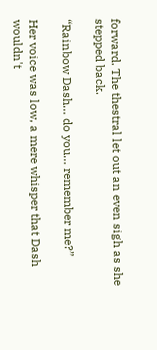forward. The thestral let out an even sigh as she stepped back.

“Rainbow Dash… do you… remember me?”

Her voice was low, a mere whisper that Dash wouldn't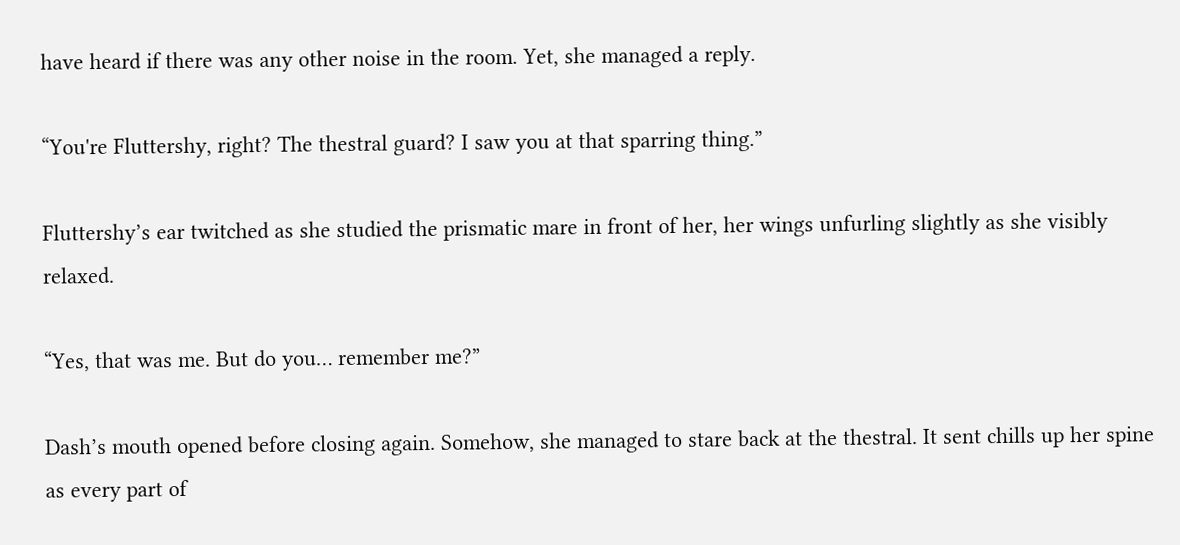have heard if there was any other noise in the room. Yet, she managed a reply.

“You're Fluttershy, right? The thestral guard? I saw you at that sparring thing.”

Fluttershy’s ear twitched as she studied the prismatic mare in front of her, her wings unfurling slightly as she visibly relaxed.

“Yes, that was me. But do you… remember me?”

Dash’s mouth opened before closing again. Somehow, she managed to stare back at the thestral. It sent chills up her spine as every part of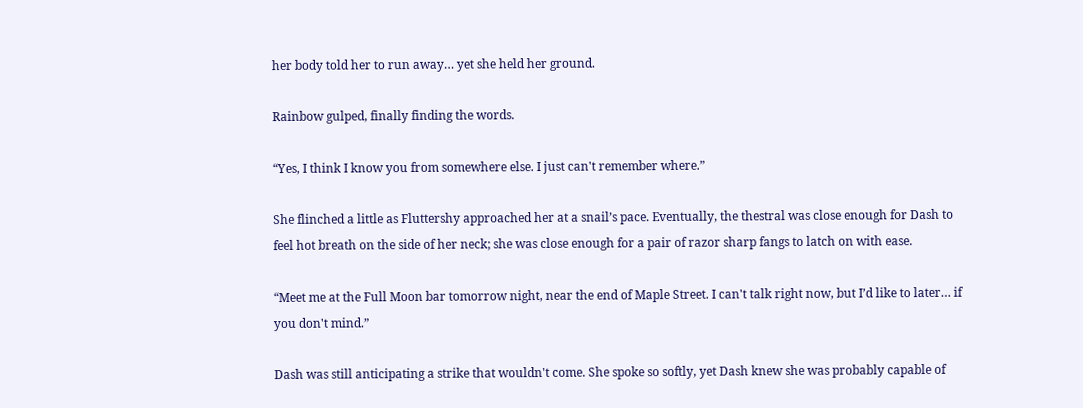her body told her to run away… yet she held her ground.

Rainbow gulped, finally finding the words.

“Yes, I think I know you from somewhere else. I just can't remember where.”

She flinched a little as Fluttershy approached her at a snail’s pace. Eventually, the thestral was close enough for Dash to feel hot breath on the side of her neck; she was close enough for a pair of razor sharp fangs to latch on with ease.

“Meet me at the Full Moon bar tomorrow night, near the end of Maple Street. I can't talk right now, but I’d like to later… if you don't mind.”

Dash was still anticipating a strike that wouldn't come. She spoke so softly, yet Dash knew she was probably capable of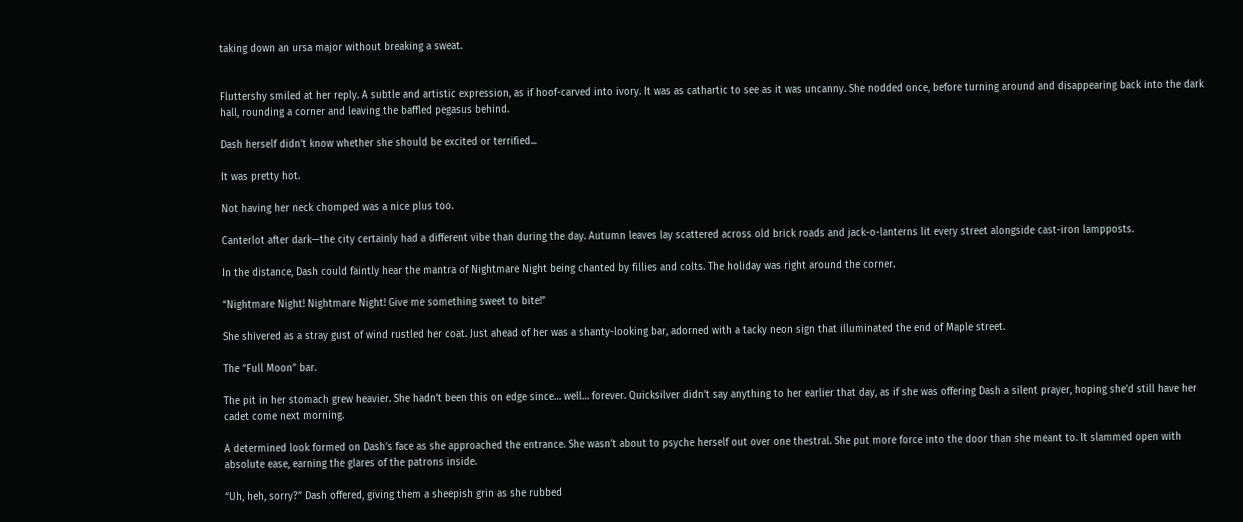taking down an ursa major without breaking a sweat.


Fluttershy smiled at her reply. A subtle and artistic expression, as if hoof-carved into ivory. It was as cathartic to see as it was uncanny. She nodded once, before turning around and disappearing back into the dark hall, rounding a corner and leaving the baffled pegasus behind.

Dash herself didn't know whether she should be excited or terrified...

It was pretty hot.

Not having her neck chomped was a nice plus too.

Canterlot after dark—the city certainly had a different vibe than during the day. Autumn leaves lay scattered across old brick roads and jack-o-lanterns lit every street alongside cast-iron lampposts.

In the distance, Dash could faintly hear the mantra of Nightmare Night being chanted by fillies and colts. The holiday was right around the corner.

“Nightmare Night! Nightmare Night! Give me something sweet to bite!”

She shivered as a stray gust of wind rustled her coat. Just ahead of her was a shanty-looking bar, adorned with a tacky neon sign that illuminated the end of Maple street.

The “Full Moon” bar.

The pit in her stomach grew heavier. She hadn’t been this on edge since… well… forever. Quicksilver didn’t say anything to her earlier that day, as if she was offering Dash a silent prayer, hoping she’d still have her cadet come next morning.

A determined look formed on Dash’s face as she approached the entrance. She wasn’t about to psyche herself out over one thestral. She put more force into the door than she meant to. It slammed open with absolute ease, earning the glares of the patrons inside.

“Uh, heh, sorry?” Dash offered, giving them a sheepish grin as she rubbed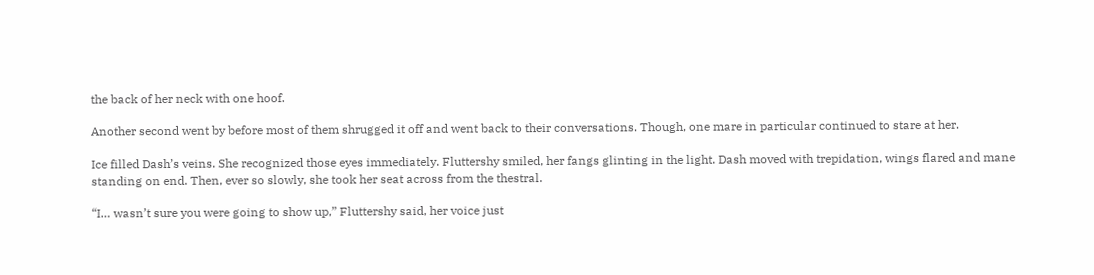the back of her neck with one hoof.

Another second went by before most of them shrugged it off and went back to their conversations. Though, one mare in particular continued to stare at her.

Ice filled Dash’s veins. She recognized those eyes immediately. Fluttershy smiled, her fangs glinting in the light. Dash moved with trepidation, wings flared and mane standing on end. Then, ever so slowly, she took her seat across from the thestral.

“I… wasn’t sure you were going to show up,” Fluttershy said, her voice just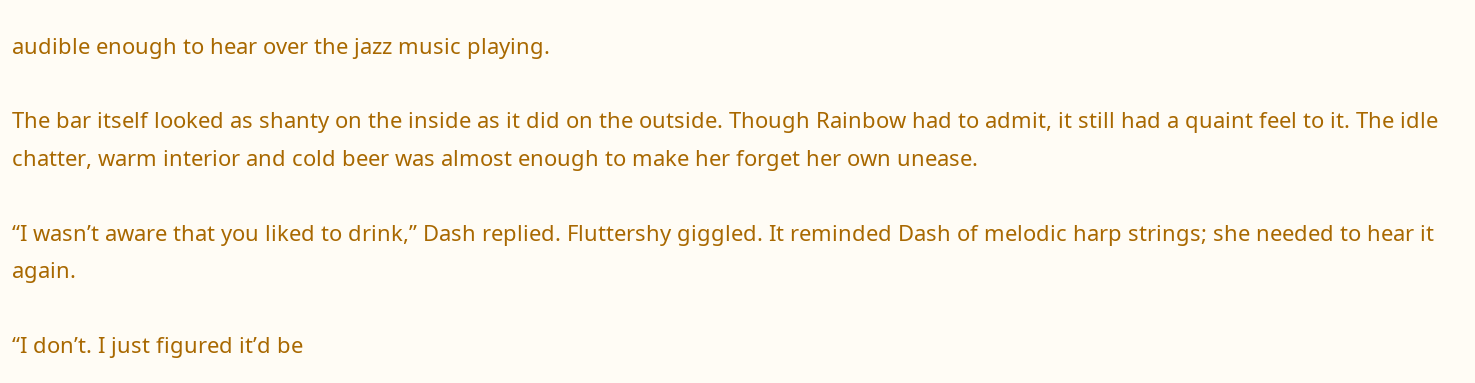audible enough to hear over the jazz music playing.

The bar itself looked as shanty on the inside as it did on the outside. Though Rainbow had to admit, it still had a quaint feel to it. The idle chatter, warm interior and cold beer was almost enough to make her forget her own unease.

“I wasn’t aware that you liked to drink,” Dash replied. Fluttershy giggled. It reminded Dash of melodic harp strings; she needed to hear it again.

“I don’t. I just figured it’d be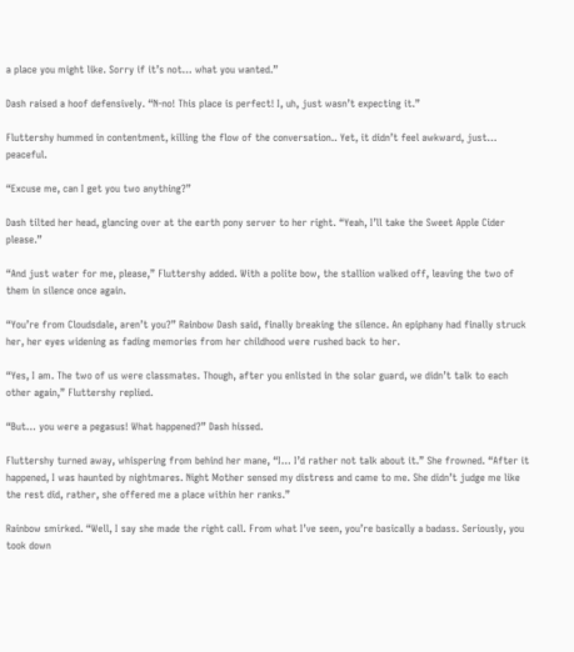a place you might like. Sorry if it’s not… what you wanted.”

Dash raised a hoof defensively. “N-no! This place is perfect! I, uh, just wasn’t expecting it.”

Fluttershy hummed in contentment, killing the flow of the conversation.. Yet, it didn’t feel awkward, just… peaceful.

“Excuse me, can I get you two anything?”

Dash tilted her head, glancing over at the earth pony server to her right. “Yeah, I’ll take the Sweet Apple Cider please.”

“And just water for me, please,” Fluttershy added. With a polite bow, the stallion walked off, leaving the two of them in silence once again.

“You’re from Cloudsdale, aren’t you?” Rainbow Dash said, finally breaking the silence. An epiphany had finally struck her, her eyes widening as fading memories from her childhood were rushed back to her.

“Yes, I am. The two of us were classmates. Though, after you enlisted in the solar guard, we didn’t talk to each other again,” Fluttershy replied.

“But… you were a pegasus! What happened?” Dash hissed.

Fluttershy turned away, whispering from behind her mane, “I… I’d rather not talk about it.” She frowned. “After it happened, I was haunted by nightmares. Night Mother sensed my distress and came to me. She didn’t judge me like the rest did, rather, she offered me a place within her ranks.”

Rainbow smirked. “Well, I say she made the right call. From what I’ve seen, you’re basically a badass. Seriously, you took down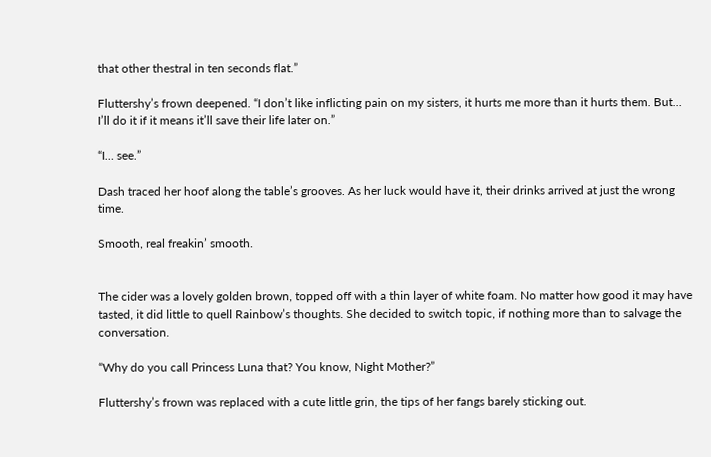that other thestral in ten seconds flat.”

Fluttershy’s frown deepened. “I don’t like inflicting pain on my sisters, it hurts me more than it hurts them. But… I’ll do it if it means it’ll save their life later on.”

“I… see.”

Dash traced her hoof along the table’s grooves. As her luck would have it, their drinks arrived at just the wrong time.

Smooth, real freakin’ smooth.


The cider was a lovely golden brown, topped off with a thin layer of white foam. No matter how good it may have tasted, it did little to quell Rainbow’s thoughts. She decided to switch topic, if nothing more than to salvage the conversation.

“Why do you call Princess Luna that? You know, Night Mother?”

Fluttershy’s frown was replaced with a cute little grin, the tips of her fangs barely sticking out.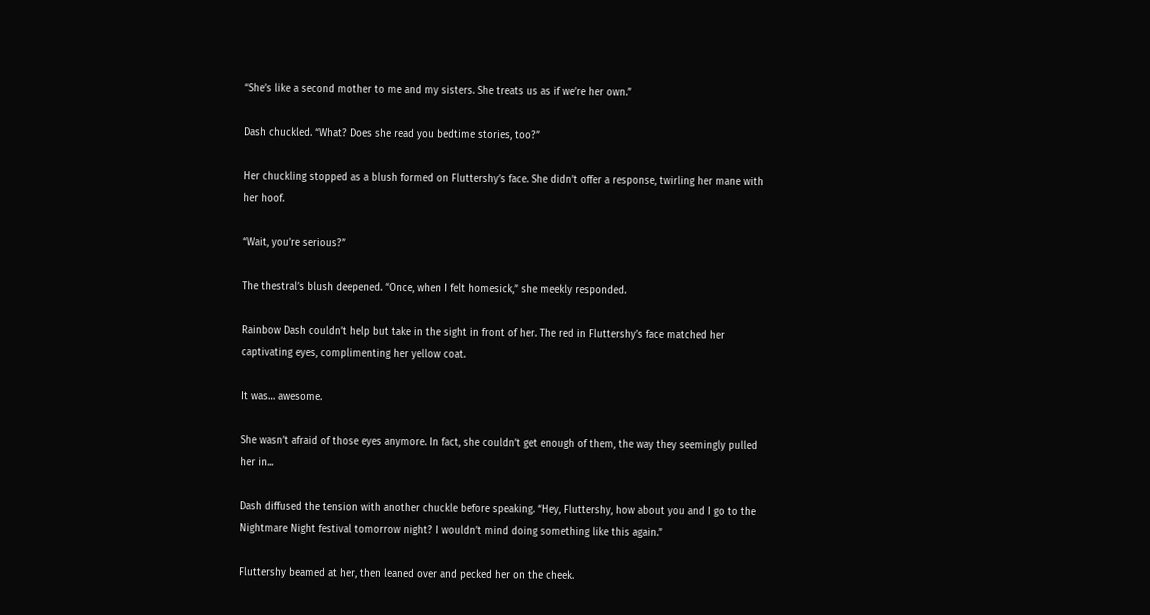“She’s like a second mother to me and my sisters. She treats us as if we’re her own.”

Dash chuckled. “What? Does she read you bedtime stories, too?”

Her chuckling stopped as a blush formed on Fluttershy’s face. She didn’t offer a response, twirling her mane with her hoof.

“Wait, you’re serious?”

The thestral’s blush deepened. “Once, when I felt homesick,” she meekly responded.

Rainbow Dash couldn’t help but take in the sight in front of her. The red in Fluttershy’s face matched her captivating eyes, complimenting her yellow coat.

It was… awesome.

She wasn’t afraid of those eyes anymore. In fact, she couldn’t get enough of them, the way they seemingly pulled her in...

Dash diffused the tension with another chuckle before speaking. “Hey, Fluttershy, how about you and I go to the Nightmare Night festival tomorrow night? I wouldn’t mind doing something like this again.”

Fluttershy beamed at her, then leaned over and pecked her on the cheek.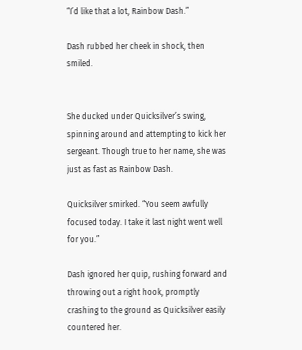“I’d like that a lot, Rainbow Dash.”

Dash rubbed her cheek in shock, then smiled.


She ducked under Quicksilver’s swing, spinning around and attempting to kick her sergeant. Though true to her name, she was just as fast as Rainbow Dash.

Quicksilver smirked. “You seem awfully focused today. I take it last night went well for you.”

Dash ignored her quip, rushing forward and throwing out a right hook, promptly crashing to the ground as Quicksilver easily countered her.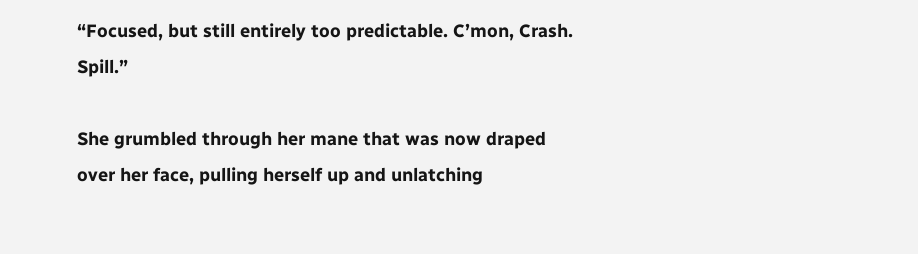“Focused, but still entirely too predictable. C’mon, Crash. Spill.”

She grumbled through her mane that was now draped over her face, pulling herself up and unlatching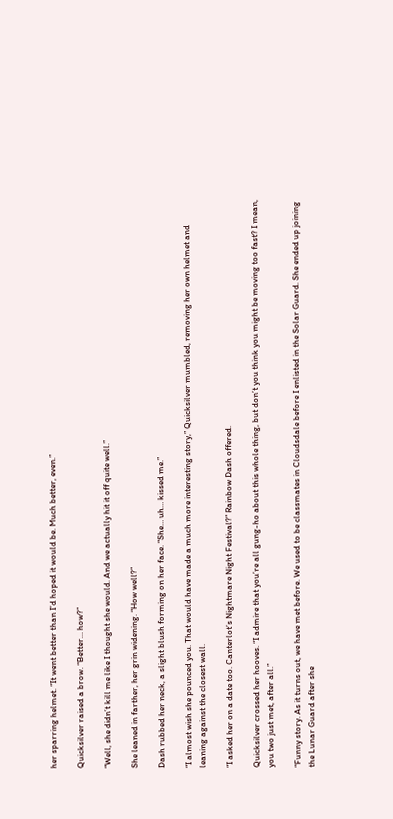her sparring helmet. “It went better than I’d hoped it would be. Much better, even.”

Quicksilver raised a brow. “Better… how?”

“Well, she didn’t kill me like I thought she would. And we actually hit it off quite well.”

She leaned in farther, her grin widening. “How well?”

Dash rubbed her neck, a slight blush forming on her face. “She… uh… kissed me.”

“I almost wish she pounced you. That would have made a much more interesting story,” Quicksilver mumbled, removing her own helmet and leaning against the closest wall.

“I asked her on a date too. Canterlot’s Nightmare Night Festival?” Rainbow Dash offered.

Quicksilver crossed her hooves. “I admire that you’re all gung-ho about this whole thing, but don’t you think you might be moving too fast? I mean, you two just met, after all.”

“Funny story. As it turns out, we have met before. We used to be classmates in Cloudsdale before I enlisted in the Solar Guard. She ended up joining the Lunar Guard after she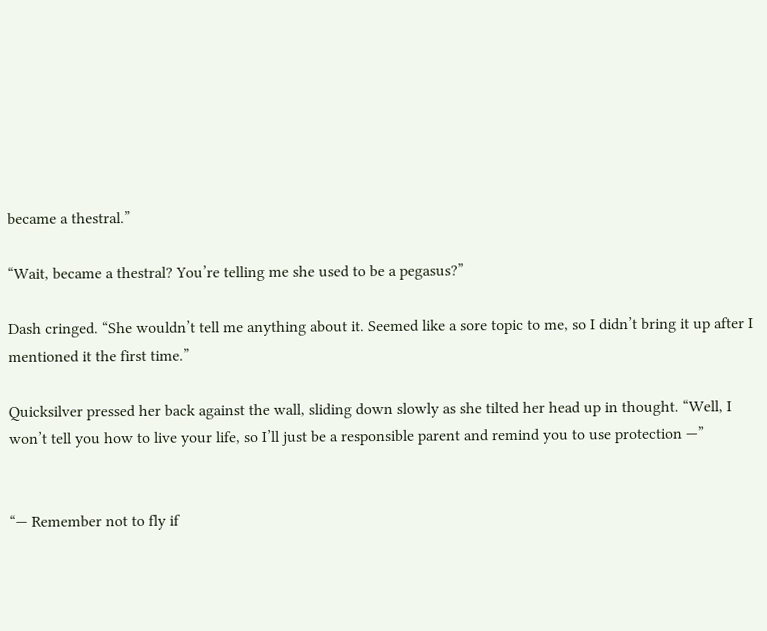became a thestral.”

“Wait, became a thestral? You’re telling me she used to be a pegasus?”

Dash cringed. “She wouldn’t tell me anything about it. Seemed like a sore topic to me, so I didn’t bring it up after I mentioned it the first time.”

Quicksilver pressed her back against the wall, sliding down slowly as she tilted her head up in thought. “Well, I won’t tell you how to live your life, so I’ll just be a responsible parent and remind you to use protection —”


“— Remember not to fly if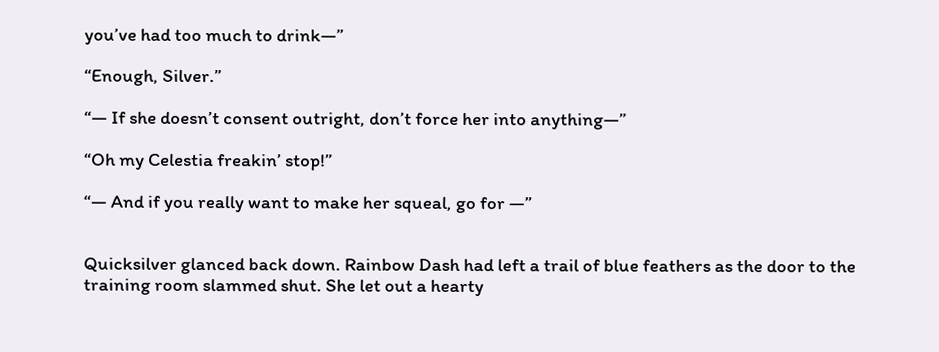you’ve had too much to drink—”

“Enough, Silver.”

“— If she doesn’t consent outright, don’t force her into anything—”

“Oh my Celestia freakin’ stop!”

“— And if you really want to make her squeal, go for —”


Quicksilver glanced back down. Rainbow Dash had left a trail of blue feathers as the door to the training room slammed shut. She let out a hearty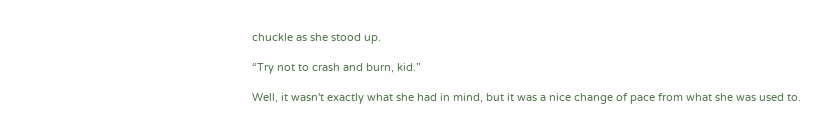chuckle as she stood up.

“Try not to crash and burn, kid.”

Well, it wasn't exactly what she had in mind, but it was a nice change of pace from what she was used to.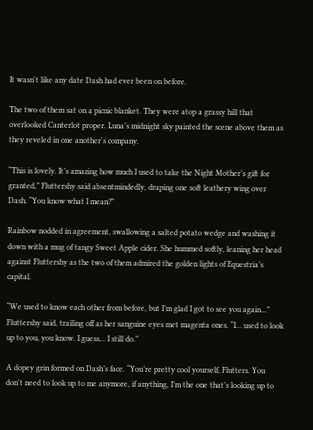It wasn't like any date Dash had ever been on before.

The two of them sat on a picnic blanket. They were atop a grassy hill that overlooked Canterlot proper. Luna’s midnight sky painted the scene above them as they reveled in one another's company.

“This is lovely. It’s amazing how much I used to take the Night Mother’s gift for granted,” Fluttershy said absentmindedly, draping one soft leathery wing over Dash. “You know what I mean?”

Rainbow nodded in agreement, swallowing a salted potato wedge and washing it down with a mug of tangy Sweet Apple cider. She hummed softly, leaning her head against Fluttershy as the two of them admired the golden lights of Equestria’s capital.

“We used to know each other from before, but I’m glad I got to see you again...” Fluttershy said, trailing off as her sanguine eyes met magenta ones. “I… used to look up to you, you know. I guess... I still do.”

A dopey grin formed on Dash’s face. “You’re pretty cool yourself, Flutters. You don't need to look up to me anymore, if anything, I’m the one that’s looking up to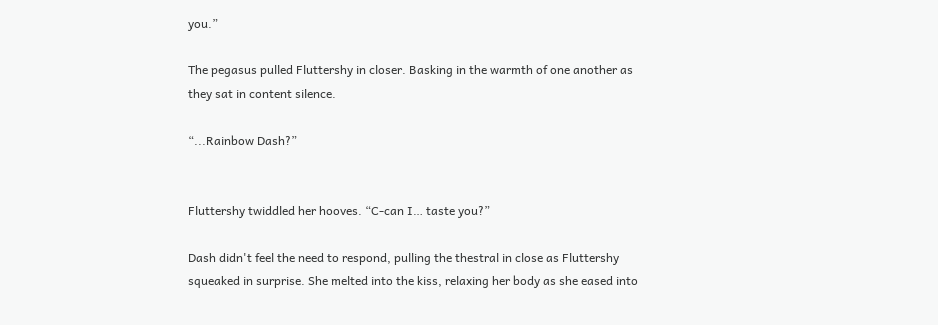you.”

The pegasus pulled Fluttershy in closer. Basking in the warmth of one another as they sat in content silence.

“...Rainbow Dash?”


Fluttershy twiddled her hooves. “C-can I… taste you?”

Dash didn't feel the need to respond, pulling the thestral in close as Fluttershy squeaked in surprise. She melted into the kiss, relaxing her body as she eased into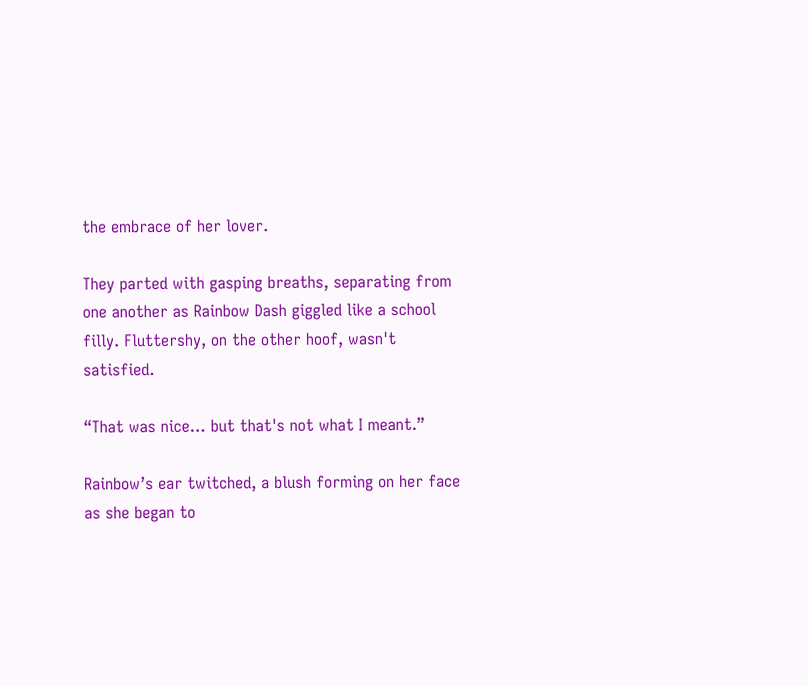the embrace of her lover.

They parted with gasping breaths, separating from one another as Rainbow Dash giggled like a school filly. Fluttershy, on the other hoof, wasn't satisfied.

“That was nice… but that's not what I meant.”

Rainbow’s ear twitched, a blush forming on her face as she began to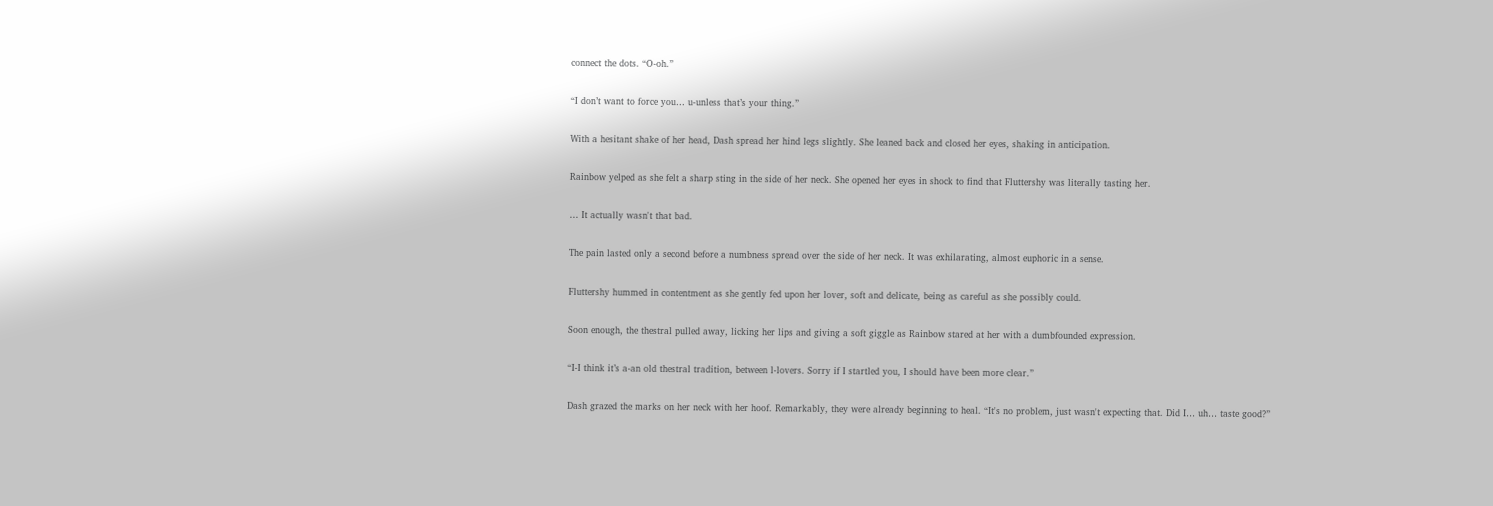connect the dots. “O-oh.”

“I don’t want to force you… u-unless that’s your thing.”

With a hesitant shake of her head, Dash spread her hind legs slightly. She leaned back and closed her eyes, shaking in anticipation.

Rainbow yelped as she felt a sharp sting in the side of her neck. She opened her eyes in shock to find that Fluttershy was literally tasting her.

… It actually wasn't that bad.

The pain lasted only a second before a numbness spread over the side of her neck. It was exhilarating, almost euphoric in a sense.

Fluttershy hummed in contentment as she gently fed upon her lover, soft and delicate, being as careful as she possibly could.

Soon enough, the thestral pulled away, licking her lips and giving a soft giggle as Rainbow stared at her with a dumbfounded expression.

“I-I think it’s a-an old thestral tradition, between l-lovers. Sorry if I startled you, I should have been more clear.”

Dash grazed the marks on her neck with her hoof. Remarkably, they were already beginning to heal. “It's no problem, just wasn't expecting that. Did I… uh… taste good?”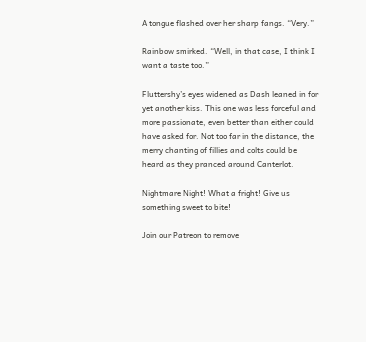A tongue flashed over her sharp fangs. “Very.”

Rainbow smirked. “Well, in that case, I think I want a taste too.”

Fluttershy’s eyes widened as Dash leaned in for yet another kiss. This one was less forceful and more passionate, even better than either could have asked for. Not too far in the distance, the merry chanting of fillies and colts could be heard as they pranced around Canterlot.

Nightmare Night! What a fright! Give us something sweet to bite!

Join our Patreon to remove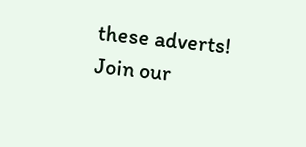these adverts!
Join our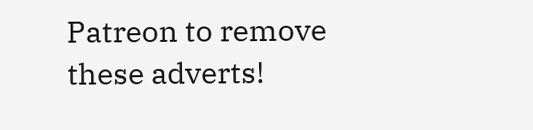Patreon to remove these adverts!